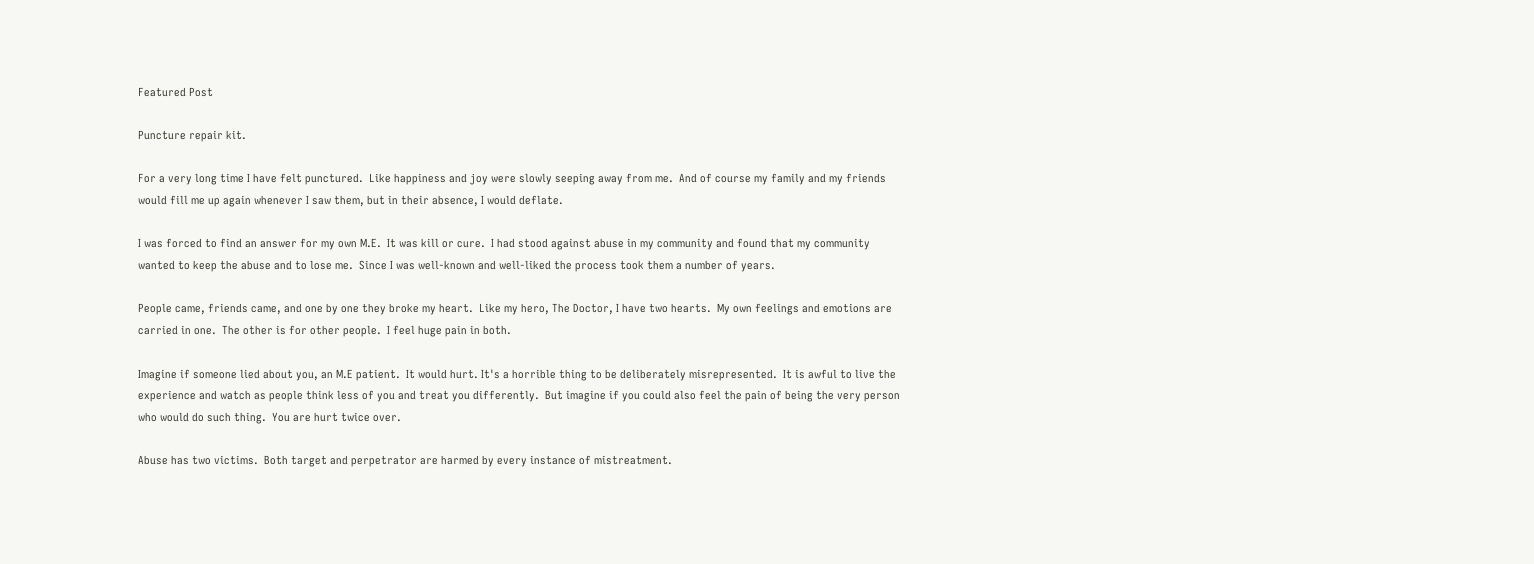Featured Post

Puncture repair kit.

For a very long time I have felt punctured.  Like happiness and joy were slowly seeping away from me.  And of course my family and my friends would fill me up again whenever I saw them, but in their absence, I would deflate.

I was forced to find an answer for my own M.E.  It was kill or cure.  I had stood against abuse in my community and found that my community wanted to keep the abuse and to lose me.  Since I was well-known and well-liked the process took them a number of years.

People came, friends came, and one by one they broke my heart.  Like my hero, The Doctor, I have two hearts.  My own feelings and emotions are carried in one.  The other is for other people.  I feel huge pain in both.

Imagine if someone lied about you, an M.E patient.  It would hurt. It's a horrible thing to be deliberately misrepresented.  It is awful to live the experience and watch as people think less of you and treat you differently.  But imagine if you could also feel the pain of being the very person who would do such thing.  You are hurt twice over.

Abuse has two victims.  Both target and perpetrator are harmed by every instance of mistreatment.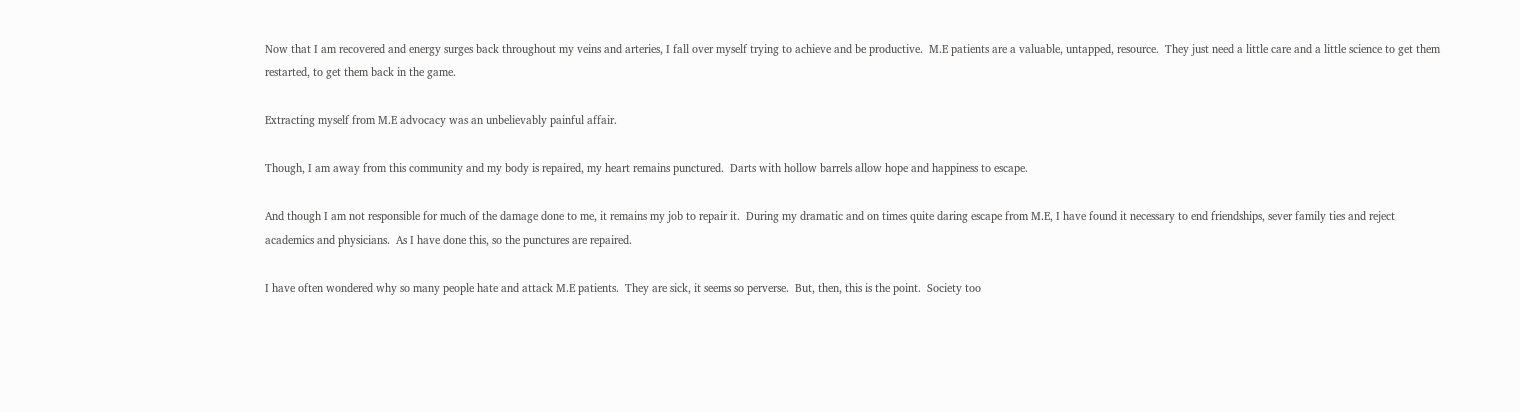Now that I am recovered and energy surges back throughout my veins and arteries, I fall over myself trying to achieve and be productive.  M.E patients are a valuable, untapped, resource.  They just need a little care and a little science to get them restarted, to get them back in the game.

Extracting myself from M.E advocacy was an unbelievably painful affair.

Though, I am away from this community and my body is repaired, my heart remains punctured.  Darts with hollow barrels allow hope and happiness to escape.

And though I am not responsible for much of the damage done to me, it remains my job to repair it.  During my dramatic and on times quite daring escape from M.E, I have found it necessary to end friendships, sever family ties and reject academics and physicians.  As I have done this, so the punctures are repaired.

I have often wondered why so many people hate and attack M.E patients.  They are sick, it seems so perverse.  But, then, this is the point.  Society too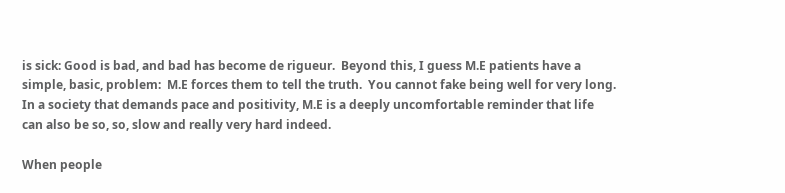is sick: Good is bad, and bad has become de rigueur.  Beyond this, I guess M.E patients have a simple, basic, problem:  M.E forces them to tell the truth.  You cannot fake being well for very long.  In a society that demands pace and positivity, M.E is a deeply uncomfortable reminder that life can also be so, so, slow and really very hard indeed.

When people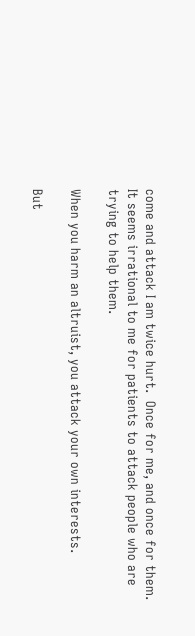come and attack I am twice hurt.  Once for me, and once for them.  It seems irrational to me for patients to attack people who are trying to help them.

When you harm an altruist, you attack your own interests.

But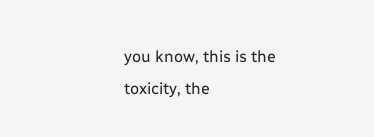you know, this is the toxicity, the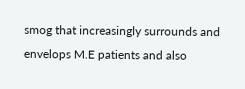smog that increasingly surrounds and envelops M.E patients and also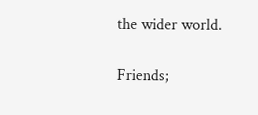the wider world.

Friends;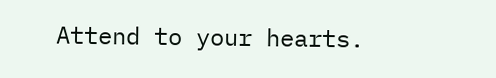Attend to your hearts.